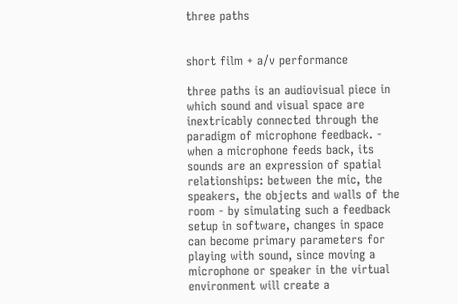three paths


short film + a/v performance

three paths is an audiovisual piece in which sound and visual space are inextricably connected through the paradigm of microphone feedback. - when a microphone feeds back, its sounds are an expression of spatial relationships: between the mic, the speakers, the objects and walls of the room - by simulating such a feedback setup in software, changes in space can become primary parameters for playing with sound, since moving a microphone or speaker in the virtual environment will create a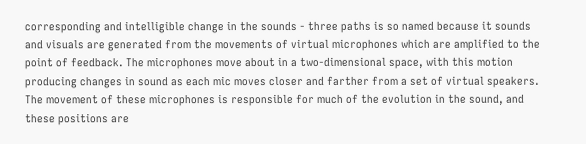corresponding and intelligible change in the sounds - three paths is so named because it sounds and visuals are generated from the movements of virtual microphones which are amplified to the point of feedback. The microphones move about in a two-dimensional space, with this motion producing changes in sound as each mic moves closer and farther from a set of virtual speakers. The movement of these microphones is responsible for much of the evolution in the sound, and these positions are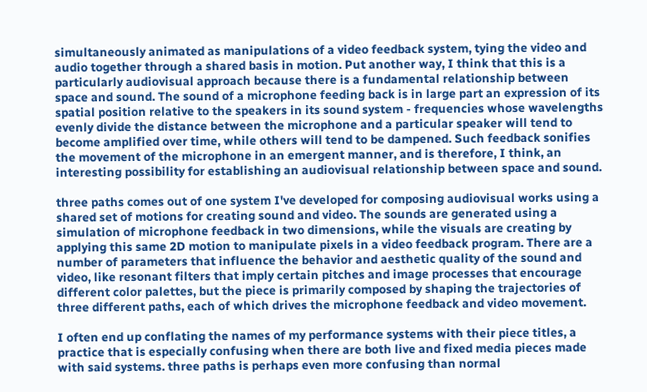simultaneously animated as manipulations of a video feedback system, tying the video and audio together through a shared basis in motion. Put another way, I think that this is a particularly audiovisual approach because there is a fundamental relationship between space and sound. The sound of a microphone feeding back is in large part an expression of its spatial position relative to the speakers in its sound system - frequencies whose wavelengths evenly divide the distance between the microphone and a particular speaker will tend to become amplified over time, while others will tend to be dampened. Such feedback sonifies the movement of the microphone in an emergent manner, and is therefore, I think, an interesting possibility for establishing an audiovisual relationship between space and sound.

three paths comes out of one system I've developed for composing audiovisual works using a shared set of motions for creating sound and video. The sounds are generated using a simulation of microphone feedback in two dimensions, while the visuals are creating by applying this same 2D motion to manipulate pixels in a video feedback program. There are a number of parameters that influence the behavior and aesthetic quality of the sound and video, like resonant filters that imply certain pitches and image processes that encourage different color palettes, but the piece is primarily composed by shaping the trajectories of three different paths, each of which drives the microphone feedback and video movement.

I often end up conflating the names of my performance systems with their piece titles, a practice that is especially confusing when there are both live and fixed media pieces made with said systems. three paths is perhaps even more confusing than normal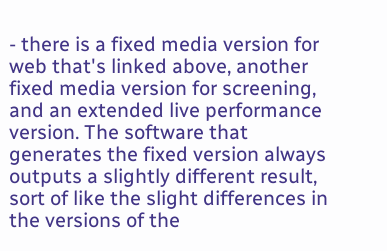- there is a fixed media version for web that's linked above, another fixed media version for screening, and an extended live performance version. The software that generates the fixed version always outputs a slightly different result, sort of like the slight differences in the versions of the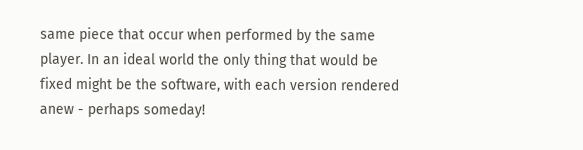same piece that occur when performed by the same player. In an ideal world the only thing that would be fixed might be the software, with each version rendered anew - perhaps someday!